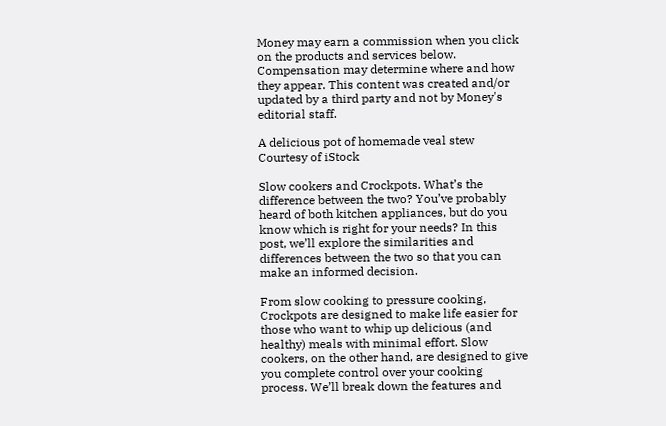Money may earn a commission when you click on the products and services below. Compensation may determine where and how they appear. This content was created and/or updated by a third party and not by Money's editorial staff.

A delicious pot of homemade veal stew
Courtesy of iStock

Slow cookers and Crockpots. What’s the difference between the two? You’ve probably heard of both kitchen appliances, but do you know which is right for your needs? In this post, we’ll explore the similarities and differences between the two so that you can make an informed decision.

From slow cooking to pressure cooking, Crockpots are designed to make life easier for those who want to whip up delicious (and healthy) meals with minimal effort. Slow cookers, on the other hand, are designed to give you complete control over your cooking process. We’ll break down the features and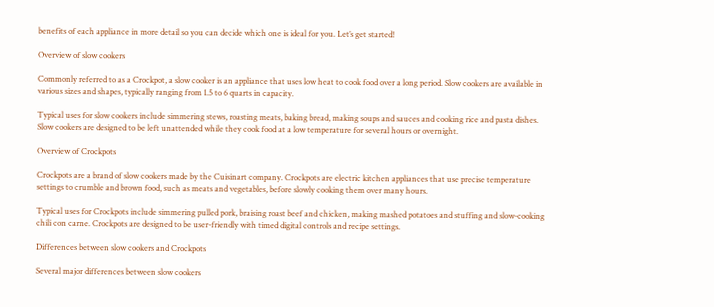benefits of each appliance in more detail so you can decide which one is ideal for you. Let’s get started!

Overview of slow cookers

Commonly referred to as a Crockpot, a slow cooker is an appliance that uses low heat to cook food over a long period. Slow cookers are available in various sizes and shapes, typically ranging from 1.5 to 6 quarts in capacity.

Typical uses for slow cookers include simmering stews, roasting meats, baking bread, making soups and sauces and cooking rice and pasta dishes. Slow cookers are designed to be left unattended while they cook food at a low temperature for several hours or overnight.

Overview of Crockpots

Crockpots are a brand of slow cookers made by the Cuisinart company. Crockpots are electric kitchen appliances that use precise temperature settings to crumble and brown food, such as meats and vegetables, before slowly cooking them over many hours.

Typical uses for Crockpots include simmering pulled pork, braising roast beef and chicken, making mashed potatoes and stuffing and slow-cooking chili con carne. Crockpots are designed to be user-friendly with timed digital controls and recipe settings.

Differences between slow cookers and Crockpots

Several major differences between slow cookers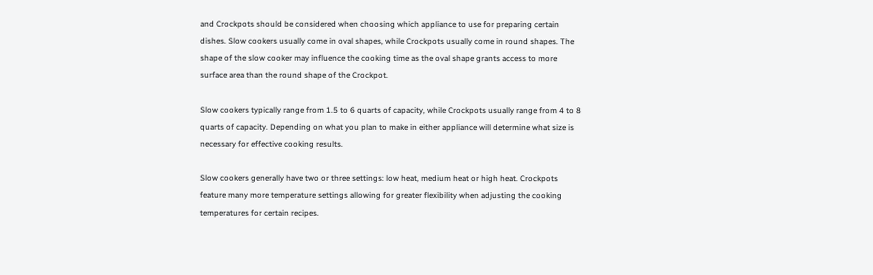and Crockpots should be considered when choosing which appliance to use for preparing certain dishes. Slow cookers usually come in oval shapes, while Crockpots usually come in round shapes. The shape of the slow cooker may influence the cooking time as the oval shape grants access to more surface area than the round shape of the Crockpot.

Slow cookers typically range from 1.5 to 6 quarts of capacity, while Crockpots usually range from 4 to 8 quarts of capacity. Depending on what you plan to make in either appliance will determine what size is necessary for effective cooking results.

Slow cookers generally have two or three settings: low heat, medium heat or high heat. Crockpots feature many more temperature settings allowing for greater flexibility when adjusting the cooking temperatures for certain recipes.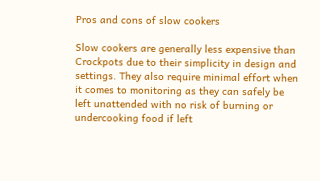Pros and cons of slow cookers

Slow cookers are generally less expensive than Crockpots due to their simplicity in design and settings. They also require minimal effort when it comes to monitoring as they can safely be left unattended with no risk of burning or undercooking food if left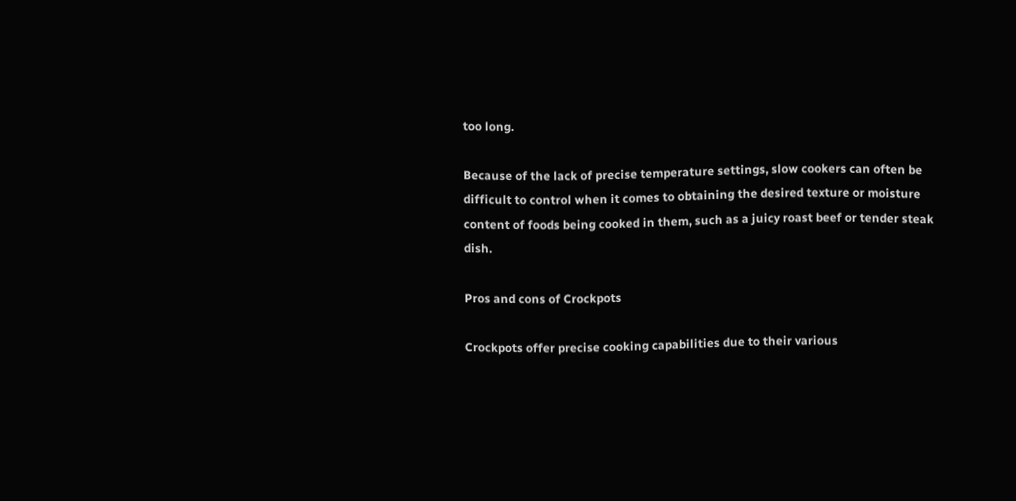too long.

Because of the lack of precise temperature settings, slow cookers can often be difficult to control when it comes to obtaining the desired texture or moisture content of foods being cooked in them, such as a juicy roast beef or tender steak dish.

Pros and cons of Crockpots

Crockpots offer precise cooking capabilities due to their various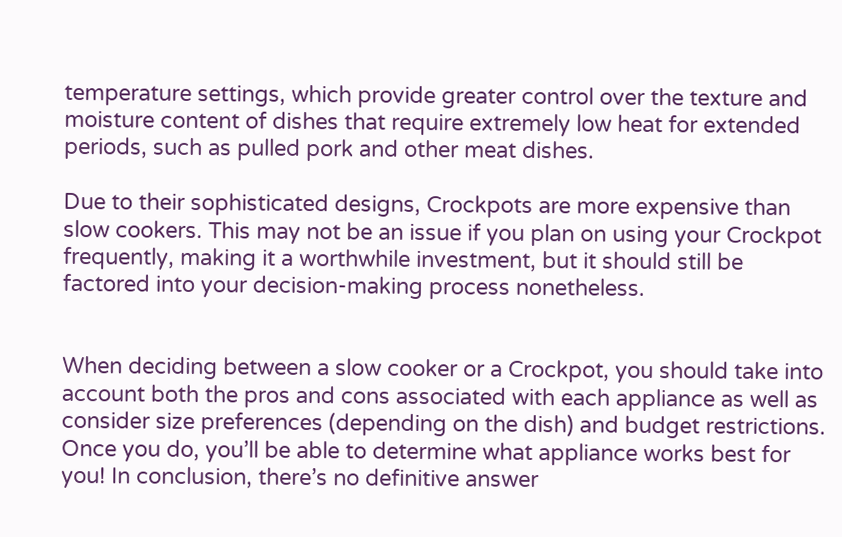temperature settings, which provide greater control over the texture and moisture content of dishes that require extremely low heat for extended periods, such as pulled pork and other meat dishes.

Due to their sophisticated designs, Crockpots are more expensive than slow cookers. This may not be an issue if you plan on using your Crockpot frequently, making it a worthwhile investment, but it should still be factored into your decision-making process nonetheless.


When deciding between a slow cooker or a Crockpot, you should take into account both the pros and cons associated with each appliance as well as consider size preferences (depending on the dish) and budget restrictions. Once you do, you’ll be able to determine what appliance works best for you! In conclusion, there’s no definitive answer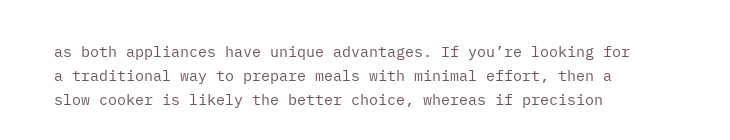as both appliances have unique advantages. If you’re looking for a traditional way to prepare meals with minimal effort, then a slow cooker is likely the better choice, whereas if precision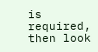is required, then look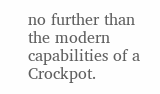no further than the modern capabilities of a Crockpot.